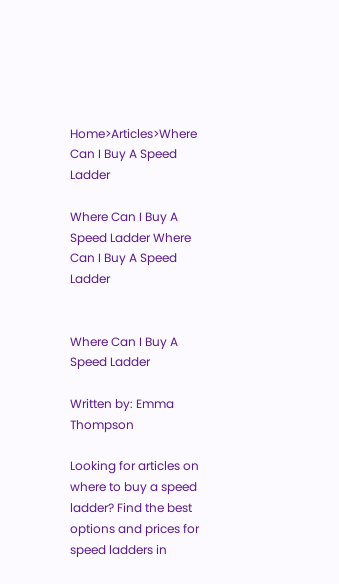Home>Articles>Where Can I Buy A Speed Ladder

Where Can I Buy A Speed Ladder Where Can I Buy A Speed Ladder


Where Can I Buy A Speed Ladder

Written by: Emma Thompson

Looking for articles on where to buy a speed ladder? Find the best options and prices for speed ladders in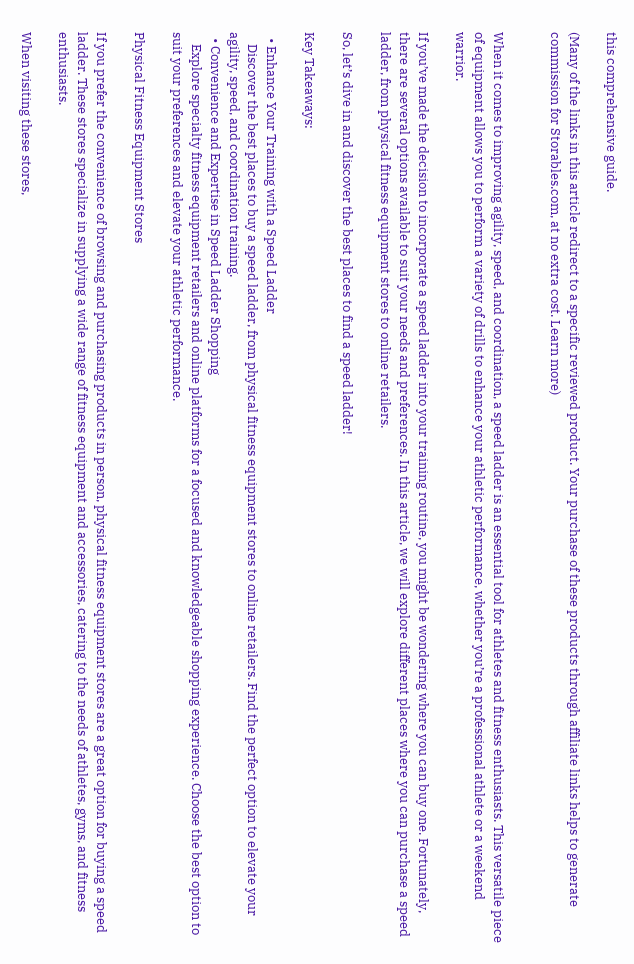this comprehensive guide.

(Many of the links in this article redirect to a specific reviewed product. Your purchase of these products through affiliate links helps to generate commission for Storables.com, at no extra cost. Learn more)


When it comes to improving agility, speed, and coordination, a speed ladder is an essential tool for athletes and fitness enthusiasts. This versatile piece of equipment allows you to perform a variety of drills to enhance your athletic performance, whether you’re a professional athlete or a weekend warrior.

If you’ve made the decision to incorporate a speed ladder into your training routine, you might be wondering where you can buy one. Fortunately, there are several options available to suit your needs and preferences. In this article, we will explore different places where you can purchase a speed ladder, from physical fitness equipment stores to online retailers.

So, let’s dive in and discover the best places to find a speed ladder!

Key Takeaways:

  • Enhance Your Training with a Speed Ladder
    Discover the best places to buy a speed ladder, from physical fitness equipment stores to online retailers. Find the perfect option to elevate your agility, speed, and coordination training.
  • Convenience and Expertise in Speed Ladder Shopping
    Explore specialty fitness equipment retailers and online platforms for a focused and knowledgeable shopping experience. Choose the best option to suit your preferences and elevate your athletic performance.

Physical Fitness Equipment Stores

If you prefer the convenience of browsing and purchasing products in person, physical fitness equipment stores are a great option for buying a speed ladder. These stores specialize in supplying a wide range of fitness equipment and accessories, catering to the needs of athletes, gyms, and fitness enthusiasts.

When visiting these stores,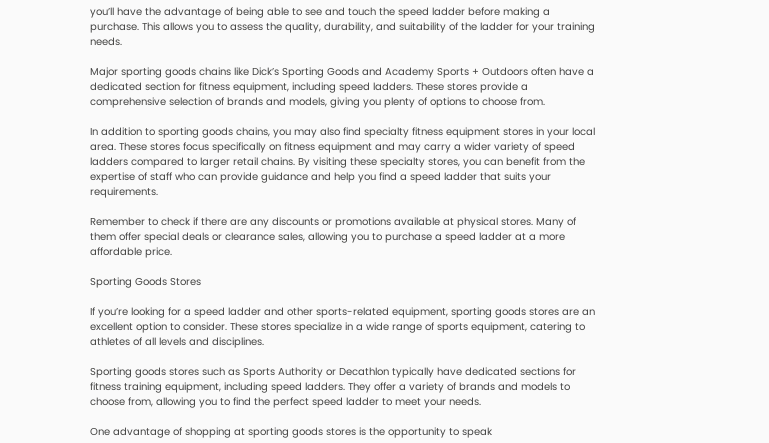you’ll have the advantage of being able to see and touch the speed ladder before making a purchase. This allows you to assess the quality, durability, and suitability of the ladder for your training needs.

Major sporting goods chains like Dick’s Sporting Goods and Academy Sports + Outdoors often have a dedicated section for fitness equipment, including speed ladders. These stores provide a comprehensive selection of brands and models, giving you plenty of options to choose from.

In addition to sporting goods chains, you may also find specialty fitness equipment stores in your local area. These stores focus specifically on fitness equipment and may carry a wider variety of speed ladders compared to larger retail chains. By visiting these specialty stores, you can benefit from the expertise of staff who can provide guidance and help you find a speed ladder that suits your requirements.

Remember to check if there are any discounts or promotions available at physical stores. Many of them offer special deals or clearance sales, allowing you to purchase a speed ladder at a more affordable price.

Sporting Goods Stores

If you’re looking for a speed ladder and other sports-related equipment, sporting goods stores are an excellent option to consider. These stores specialize in a wide range of sports equipment, catering to athletes of all levels and disciplines.

Sporting goods stores such as Sports Authority or Decathlon typically have dedicated sections for fitness training equipment, including speed ladders. They offer a variety of brands and models to choose from, allowing you to find the perfect speed ladder to meet your needs.

One advantage of shopping at sporting goods stores is the opportunity to speak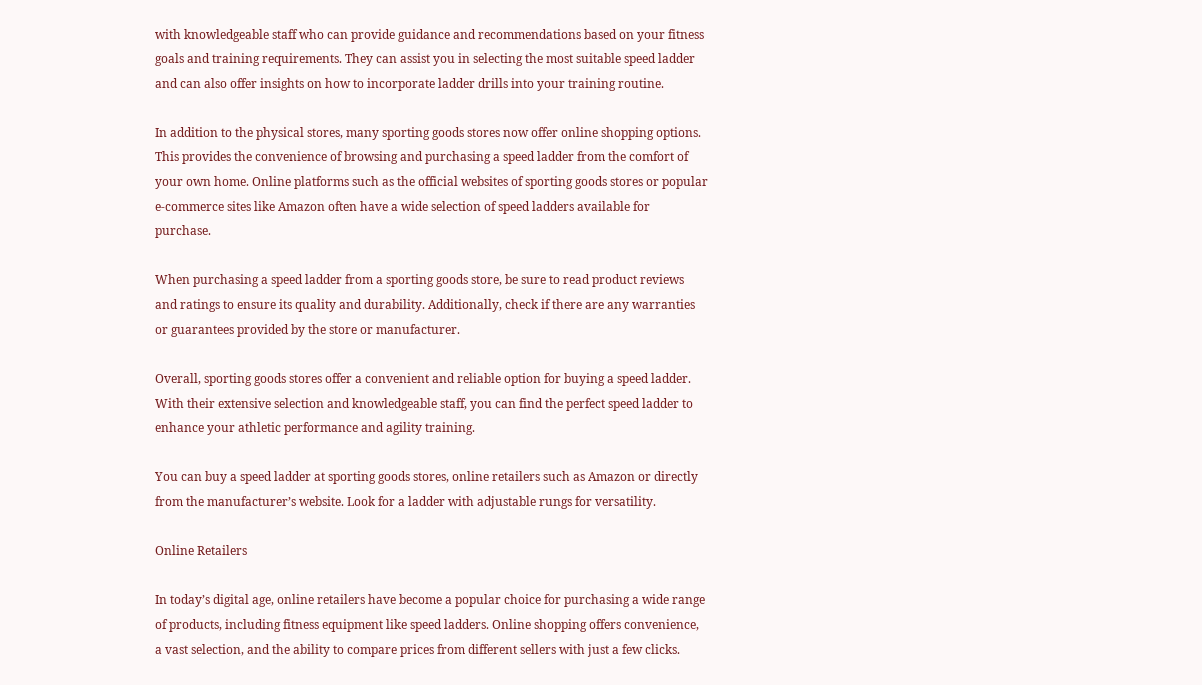with knowledgeable staff who can provide guidance and recommendations based on your fitness goals and training requirements. They can assist you in selecting the most suitable speed ladder and can also offer insights on how to incorporate ladder drills into your training routine.

In addition to the physical stores, many sporting goods stores now offer online shopping options. This provides the convenience of browsing and purchasing a speed ladder from the comfort of your own home. Online platforms such as the official websites of sporting goods stores or popular e-commerce sites like Amazon often have a wide selection of speed ladders available for purchase.

When purchasing a speed ladder from a sporting goods store, be sure to read product reviews and ratings to ensure its quality and durability. Additionally, check if there are any warranties or guarantees provided by the store or manufacturer.

Overall, sporting goods stores offer a convenient and reliable option for buying a speed ladder. With their extensive selection and knowledgeable staff, you can find the perfect speed ladder to enhance your athletic performance and agility training.

You can buy a speed ladder at sporting goods stores, online retailers such as Amazon or directly from the manufacturer’s website. Look for a ladder with adjustable rungs for versatility.

Online Retailers

In today’s digital age, online retailers have become a popular choice for purchasing a wide range of products, including fitness equipment like speed ladders. Online shopping offers convenience, a vast selection, and the ability to compare prices from different sellers with just a few clicks.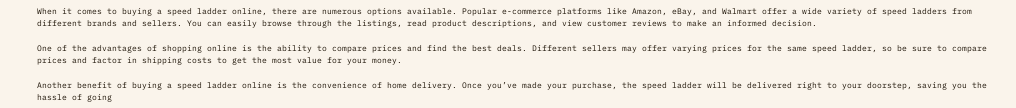When it comes to buying a speed ladder online, there are numerous options available. Popular e-commerce platforms like Amazon, eBay, and Walmart offer a wide variety of speed ladders from different brands and sellers. You can easily browse through the listings, read product descriptions, and view customer reviews to make an informed decision.

One of the advantages of shopping online is the ability to compare prices and find the best deals. Different sellers may offer varying prices for the same speed ladder, so be sure to compare prices and factor in shipping costs to get the most value for your money.

Another benefit of buying a speed ladder online is the convenience of home delivery. Once you’ve made your purchase, the speed ladder will be delivered right to your doorstep, saving you the hassle of going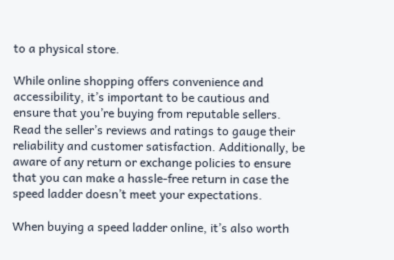to a physical store.

While online shopping offers convenience and accessibility, it’s important to be cautious and ensure that you’re buying from reputable sellers. Read the seller’s reviews and ratings to gauge their reliability and customer satisfaction. Additionally, be aware of any return or exchange policies to ensure that you can make a hassle-free return in case the speed ladder doesn’t meet your expectations.

When buying a speed ladder online, it’s also worth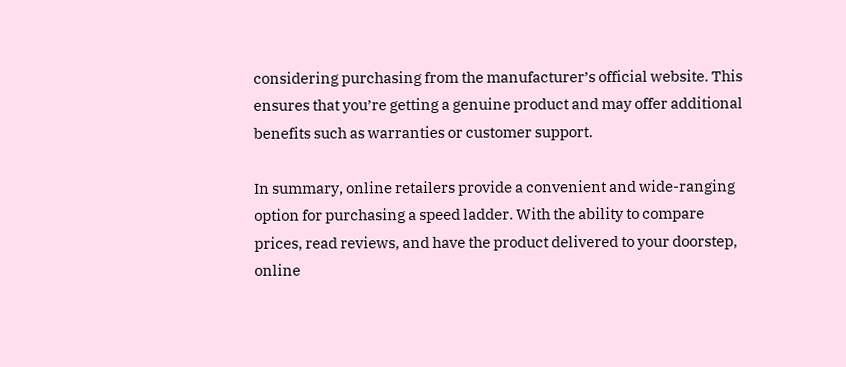considering purchasing from the manufacturer’s official website. This ensures that you’re getting a genuine product and may offer additional benefits such as warranties or customer support.

In summary, online retailers provide a convenient and wide-ranging option for purchasing a speed ladder. With the ability to compare prices, read reviews, and have the product delivered to your doorstep, online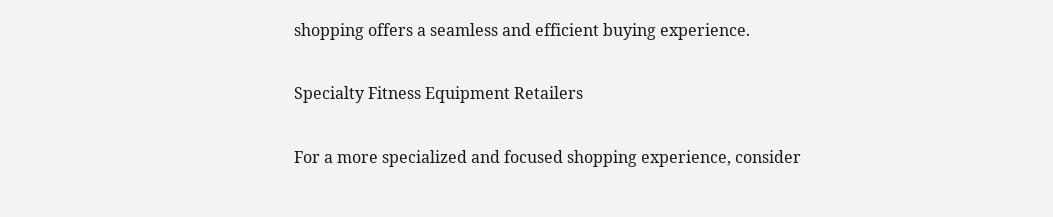shopping offers a seamless and efficient buying experience.

Specialty Fitness Equipment Retailers

For a more specialized and focused shopping experience, consider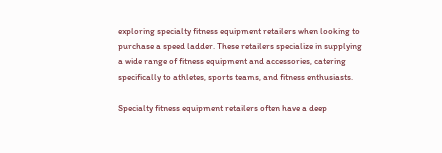exploring specialty fitness equipment retailers when looking to purchase a speed ladder. These retailers specialize in supplying a wide range of fitness equipment and accessories, catering specifically to athletes, sports teams, and fitness enthusiasts.

Specialty fitness equipment retailers often have a deep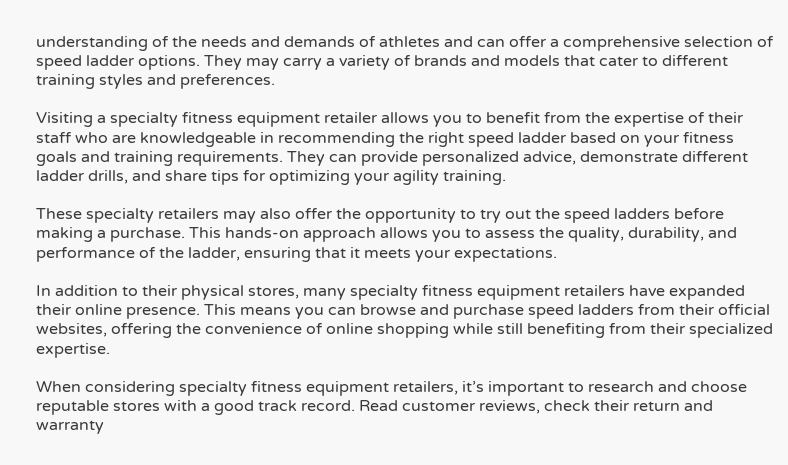understanding of the needs and demands of athletes and can offer a comprehensive selection of speed ladder options. They may carry a variety of brands and models that cater to different training styles and preferences.

Visiting a specialty fitness equipment retailer allows you to benefit from the expertise of their staff who are knowledgeable in recommending the right speed ladder based on your fitness goals and training requirements. They can provide personalized advice, demonstrate different ladder drills, and share tips for optimizing your agility training.

These specialty retailers may also offer the opportunity to try out the speed ladders before making a purchase. This hands-on approach allows you to assess the quality, durability, and performance of the ladder, ensuring that it meets your expectations.

In addition to their physical stores, many specialty fitness equipment retailers have expanded their online presence. This means you can browse and purchase speed ladders from their official websites, offering the convenience of online shopping while still benefiting from their specialized expertise.

When considering specialty fitness equipment retailers, it’s important to research and choose reputable stores with a good track record. Read customer reviews, check their return and warranty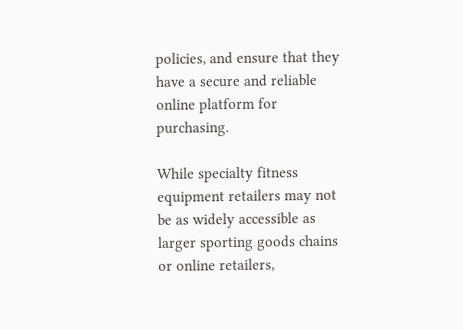policies, and ensure that they have a secure and reliable online platform for purchasing.

While specialty fitness equipment retailers may not be as widely accessible as larger sporting goods chains or online retailers,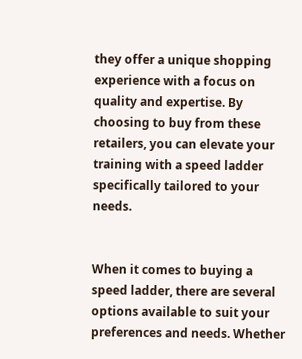they offer a unique shopping experience with a focus on quality and expertise. By choosing to buy from these retailers, you can elevate your training with a speed ladder specifically tailored to your needs.


When it comes to buying a speed ladder, there are several options available to suit your preferences and needs. Whether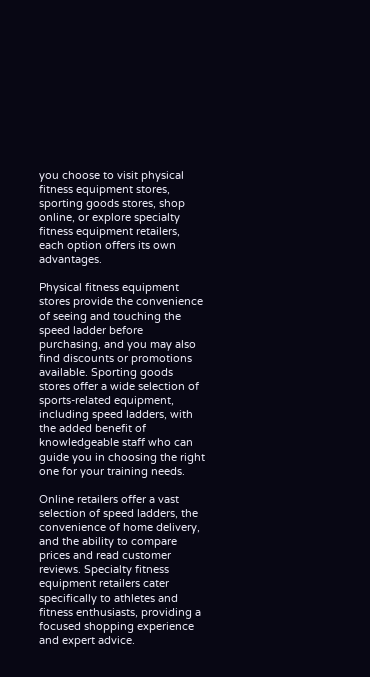you choose to visit physical fitness equipment stores, sporting goods stores, shop online, or explore specialty fitness equipment retailers, each option offers its own advantages.

Physical fitness equipment stores provide the convenience of seeing and touching the speed ladder before purchasing, and you may also find discounts or promotions available. Sporting goods stores offer a wide selection of sports-related equipment, including speed ladders, with the added benefit of knowledgeable staff who can guide you in choosing the right one for your training needs.

Online retailers offer a vast selection of speed ladders, the convenience of home delivery, and the ability to compare prices and read customer reviews. Specialty fitness equipment retailers cater specifically to athletes and fitness enthusiasts, providing a focused shopping experience and expert advice.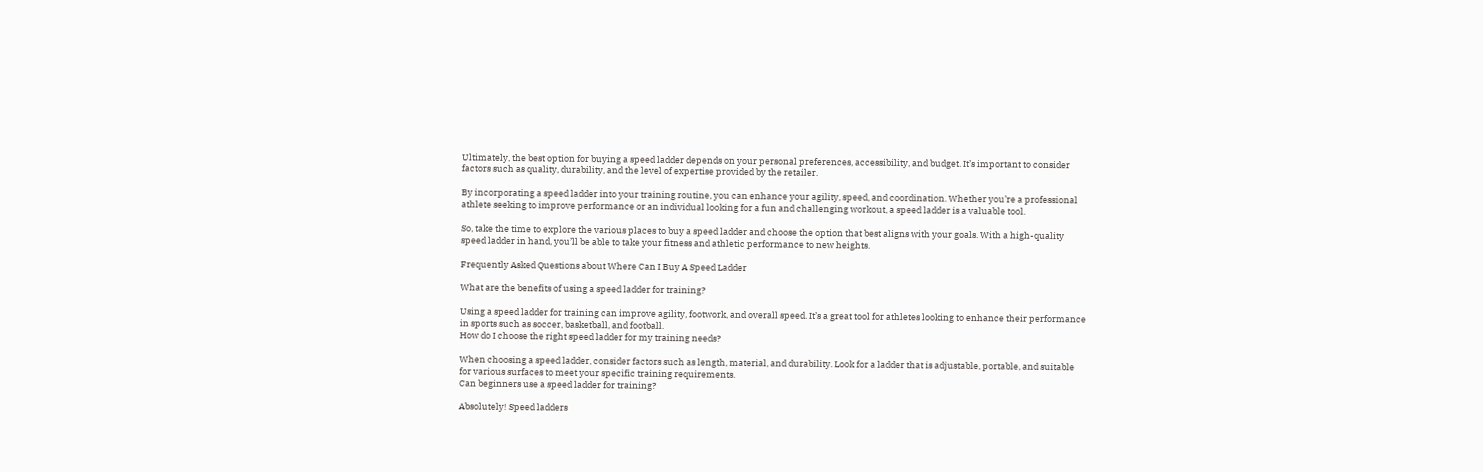Ultimately, the best option for buying a speed ladder depends on your personal preferences, accessibility, and budget. It’s important to consider factors such as quality, durability, and the level of expertise provided by the retailer.

By incorporating a speed ladder into your training routine, you can enhance your agility, speed, and coordination. Whether you’re a professional athlete seeking to improve performance or an individual looking for a fun and challenging workout, a speed ladder is a valuable tool.

So, take the time to explore the various places to buy a speed ladder and choose the option that best aligns with your goals. With a high-quality speed ladder in hand, you’ll be able to take your fitness and athletic performance to new heights.

Frequently Asked Questions about Where Can I Buy A Speed Ladder

What are the benefits of using a speed ladder for training?

Using a speed ladder for training can improve agility, footwork, and overall speed. It’s a great tool for athletes looking to enhance their performance in sports such as soccer, basketball, and football.
How do I choose the right speed ladder for my training needs?

When choosing a speed ladder, consider factors such as length, material, and durability. Look for a ladder that is adjustable, portable, and suitable for various surfaces to meet your specific training requirements.
Can beginners use a speed ladder for training?

Absolutely! Speed ladders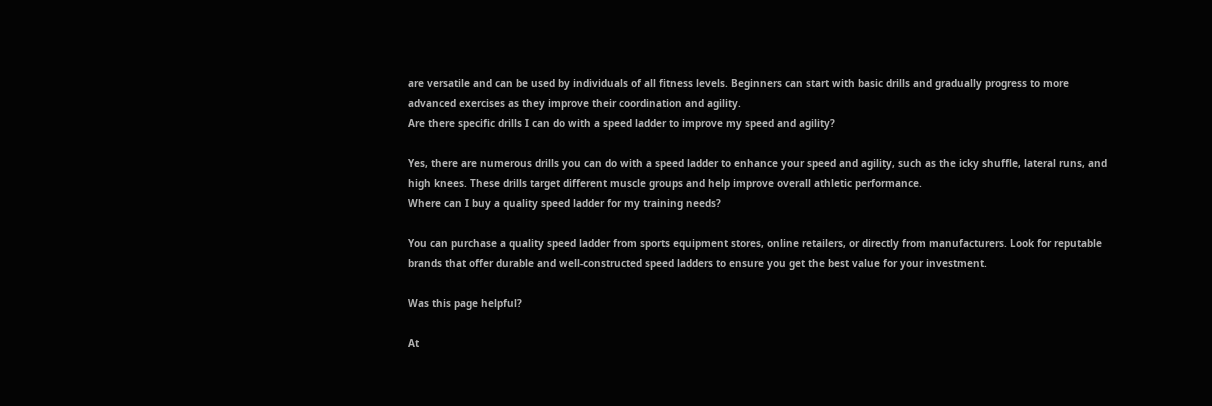are versatile and can be used by individuals of all fitness levels. Beginners can start with basic drills and gradually progress to more advanced exercises as they improve their coordination and agility.
Are there specific drills I can do with a speed ladder to improve my speed and agility?

Yes, there are numerous drills you can do with a speed ladder to enhance your speed and agility, such as the icky shuffle, lateral runs, and high knees. These drills target different muscle groups and help improve overall athletic performance.
Where can I buy a quality speed ladder for my training needs?

You can purchase a quality speed ladder from sports equipment stores, online retailers, or directly from manufacturers. Look for reputable brands that offer durable and well-constructed speed ladders to ensure you get the best value for your investment.

Was this page helpful?

At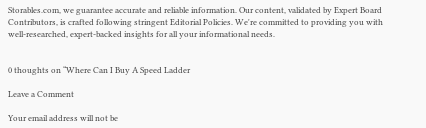Storables.com, we guarantee accurate and reliable information. Our content, validated by Expert Board Contributors, is crafted following stringent Editorial Policies. We're committed to providing you with well-researched, expert-backed insights for all your informational needs.


0 thoughts on “Where Can I Buy A Speed Ladder

Leave a Comment

Your email address will not be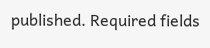published. Required fields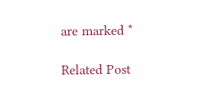are marked *

Related Post